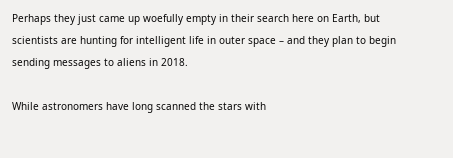Perhaps they just came up woefully empty in their search here on Earth, but scientists are hunting for intelligent life in outer space – and they plan to begin sending messages to aliens in 2018.

While astronomers have long scanned the stars with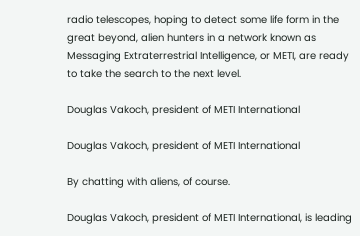radio telescopes, hoping to detect some life form in the great beyond, alien hunters in a network known as Messaging Extraterrestrial Intelligence, or METI, are ready to take the search to the next level.

Douglas Vakoch, president of METI International

Douglas Vakoch, president of METI International

By chatting with aliens, of course.

Douglas Vakoch, president of METI International, is leading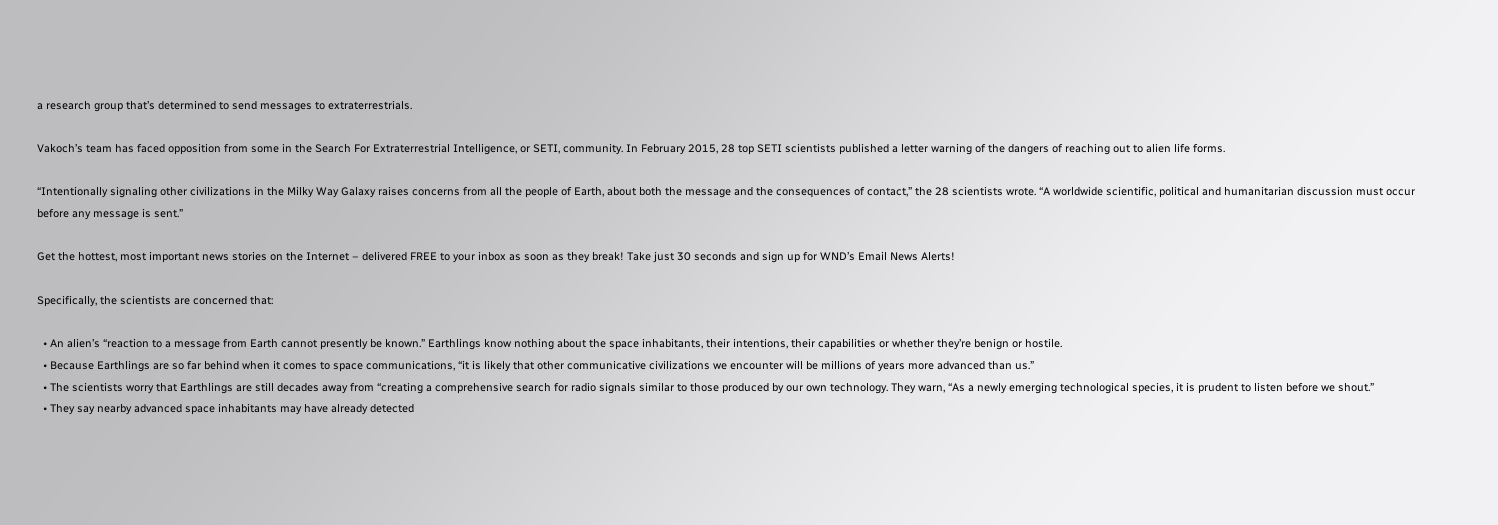a research group that’s determined to send messages to extraterrestrials.

Vakoch’s team has faced opposition from some in the Search For Extraterrestrial Intelligence, or SETI, community. In February 2015, 28 top SETI scientists published a letter warning of the dangers of reaching out to alien life forms.

“Intentionally signaling other civilizations in the Milky Way Galaxy raises concerns from all the people of Earth, about both the message and the consequences of contact,” the 28 scientists wrote. “A worldwide scientific, political and humanitarian discussion must occur before any message is sent.”

Get the hottest, most important news stories on the Internet – delivered FREE to your inbox as soon as they break! Take just 30 seconds and sign up for WND’s Email News Alerts!

Specifically, the scientists are concerned that:

  • An alien’s “reaction to a message from Earth cannot presently be known.” Earthlings know nothing about the space inhabitants, their intentions, their capabilities or whether they’re benign or hostile.
  • Because Earthlings are so far behind when it comes to space communications, “it is likely that other communicative civilizations we encounter will be millions of years more advanced than us.”
  • The scientists worry that Earthlings are still decades away from “creating a comprehensive search for radio signals similar to those produced by our own technology. They warn, “As a newly emerging technological species, it is prudent to listen before we shout.”
  • They say nearby advanced space inhabitants may have already detected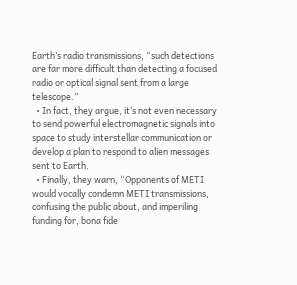Earth’s radio transmissions, “such detections are far more difficult than detecting a focused radio or optical signal sent from a large telescope.”
  • In fact, they argue, it’s not even necessary to send powerful electromagnetic signals into space to study interstellar communication or develop a plan to respond to alien messages sent to Earth.
  • Finally, they warn, “Opponents of METI would vocally condemn METI transmissions, confusing the public about, and imperiling funding for, bona fide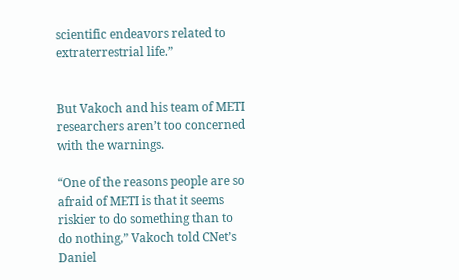scientific endeavors related to extraterrestrial life.”


But Vakoch and his team of METI researchers aren’t too concerned with the warnings.

“One of the reasons people are so afraid of METI is that it seems riskier to do something than to do nothing,” Vakoch told CNet’s Daniel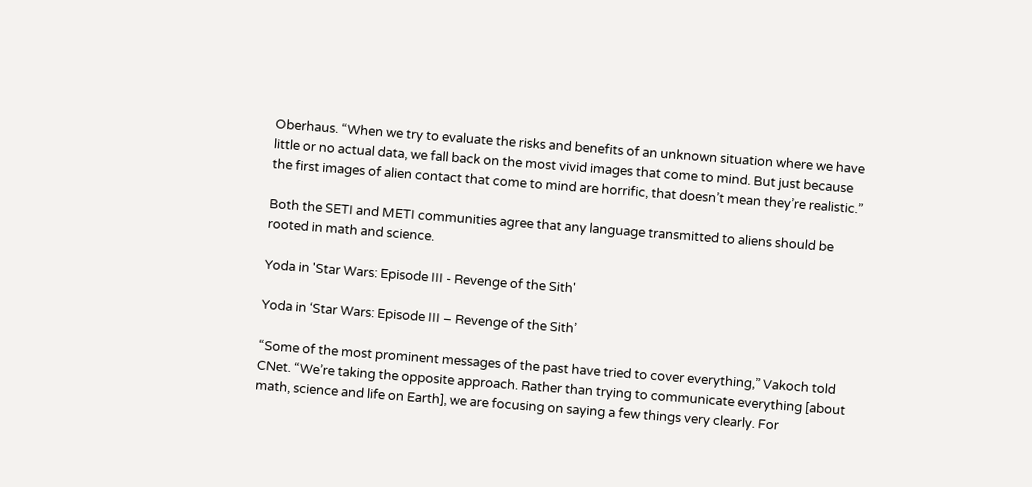Oberhaus. “When we try to evaluate the risks and benefits of an unknown situation where we have little or no actual data, we fall back on the most vivid images that come to mind. But just because the first images of alien contact that come to mind are horrific, that doesn’t mean they’re realistic.”

Both the SETI and METI communities agree that any language transmitted to aliens should be rooted in math and science.

Yoda in 'Star Wars: Episode III - Revenge of the Sith'

Yoda in ‘Star Wars: Episode III – Revenge of the Sith’

“Some of the most prominent messages of the past have tried to cover everything,” Vakoch told CNet. “We’re taking the opposite approach. Rather than trying to communicate everything [about math, science and life on Earth], we are focusing on saying a few things very clearly. For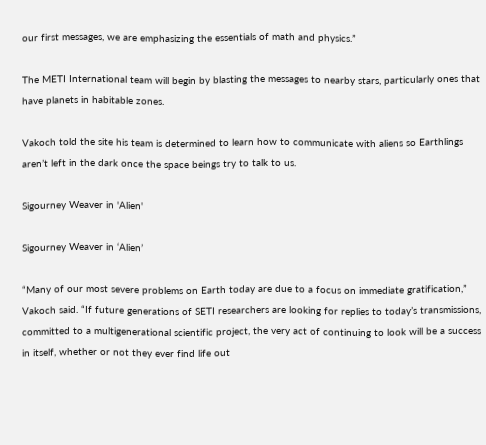our first messages, we are emphasizing the essentials of math and physics.”

The METI International team will begin by blasting the messages to nearby stars, particularly ones that have planets in habitable zones.

Vakoch told the site his team is determined to learn how to communicate with aliens so Earthlings aren’t left in the dark once the space beings try to talk to us.

Sigourney Weaver in 'Alien'

Sigourney Weaver in ‘Alien’

“Many of our most severe problems on Earth today are due to a focus on immediate gratification,” Vakoch said. “If future generations of SETI researchers are looking for replies to today’s transmissions, committed to a multigenerational scientific project, the very act of continuing to look will be a success in itself, whether or not they ever find life out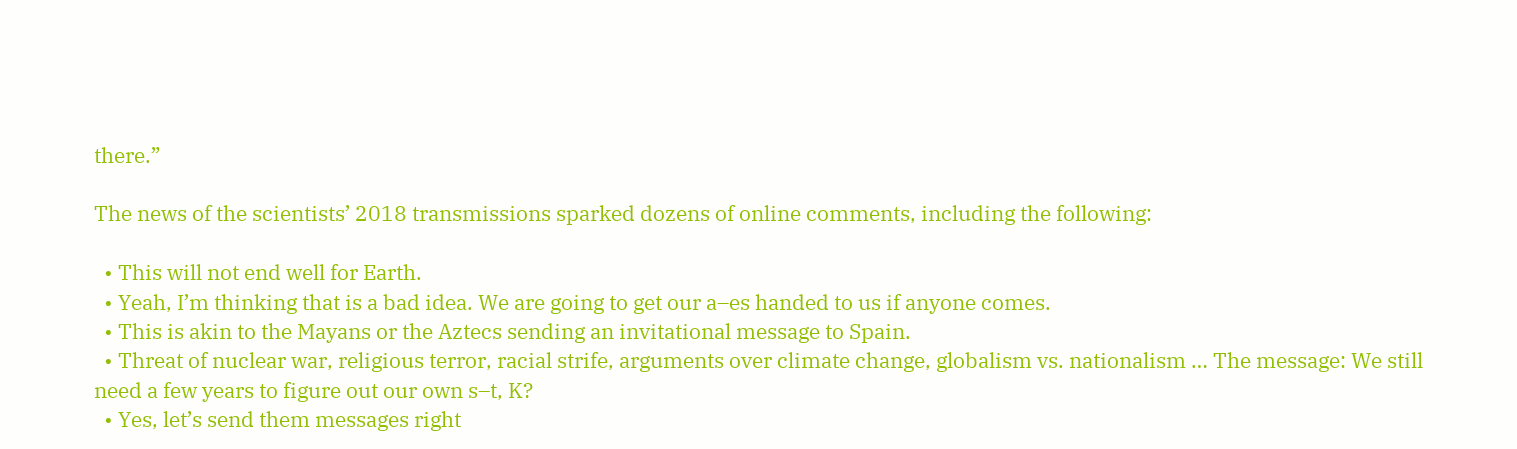there.”

The news of the scientists’ 2018 transmissions sparked dozens of online comments, including the following:

  • This will not end well for Earth.
  • Yeah, I’m thinking that is a bad idea. We are going to get our a–es handed to us if anyone comes.
  • This is akin to the Mayans or the Aztecs sending an invitational message to Spain.
  • Threat of nuclear war, religious terror, racial strife, arguments over climate change, globalism vs. nationalism … The message: We still need a few years to figure out our own s–t, K?
  • Yes, let’s send them messages right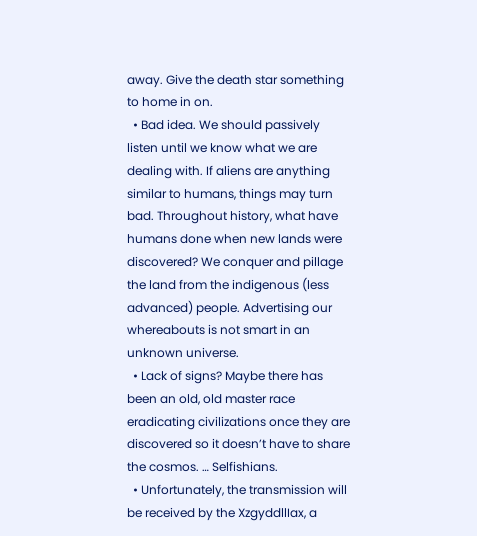away. Give the death star something to home in on.
  • Bad idea. We should passively listen until we know what we are dealing with. If aliens are anything similar to humans, things may turn bad. Throughout history, what have humans done when new lands were discovered? We conquer and pillage the land from the indigenous (less advanced) people. Advertising our whereabouts is not smart in an unknown universe.
  • Lack of signs? Maybe there has been an old, old master race eradicating civilizations once they are discovered so it doesn’t have to share the cosmos. … Selfishians.
  • Unfortunately, the transmission will be received by the XzgyddllIax, a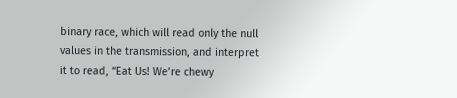binary race, which will read only the null values in the transmission, and interpret it to read, “Eat Us! We’re chewy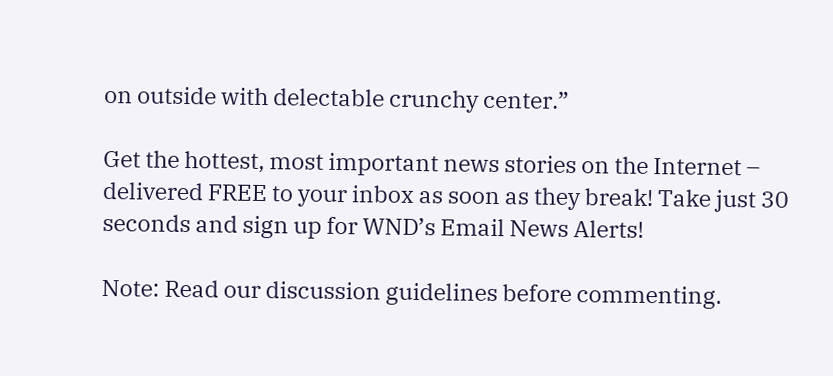on outside with delectable crunchy center.”

Get the hottest, most important news stories on the Internet – delivered FREE to your inbox as soon as they break! Take just 30 seconds and sign up for WND’s Email News Alerts!

Note: Read our discussion guidelines before commenting.